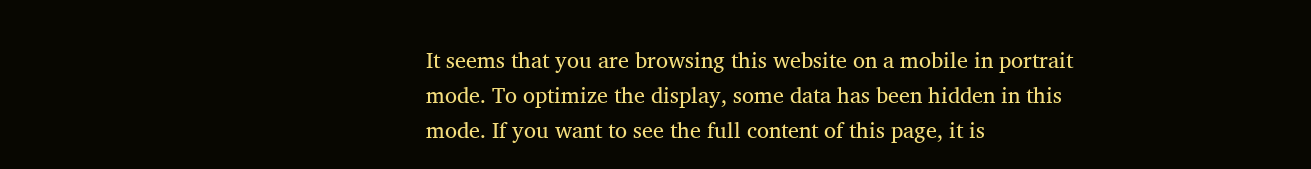It seems that you are browsing this website on a mobile in portrait mode. To optimize the display, some data has been hidden in this mode. If you want to see the full content of this page, it is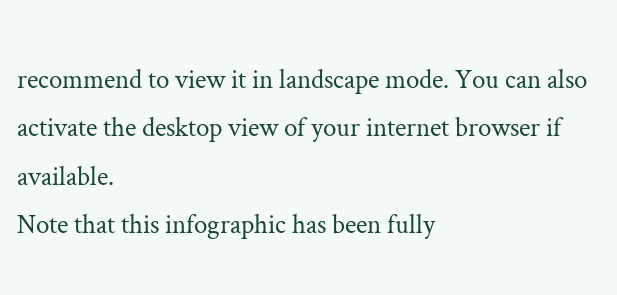recommend to view it in landscape mode. You can also activate the desktop view of your internet browser if available.
Note that this infographic has been fully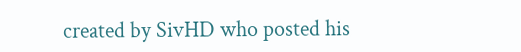created by SivHD who posted his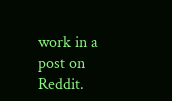work in a post on Reddit.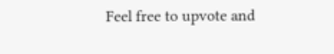Feel free to upvote and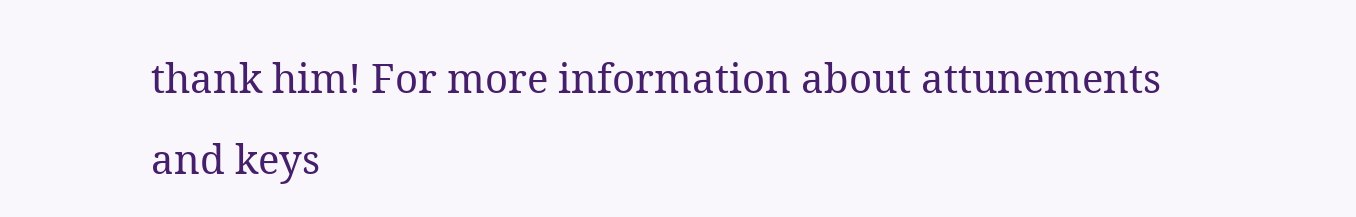thank him! For more information about attunements and keys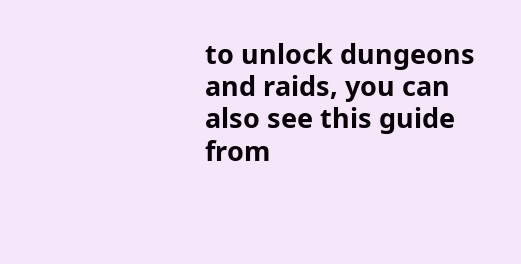to unlock dungeons and raids, you can also see this guide from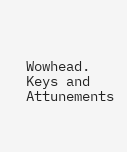Wowhead.
Keys and Attunements